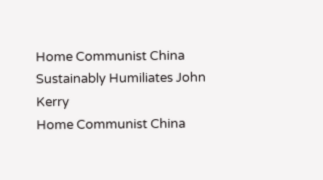Home Communist China Sustainably Humiliates John Kerry
Home Communist China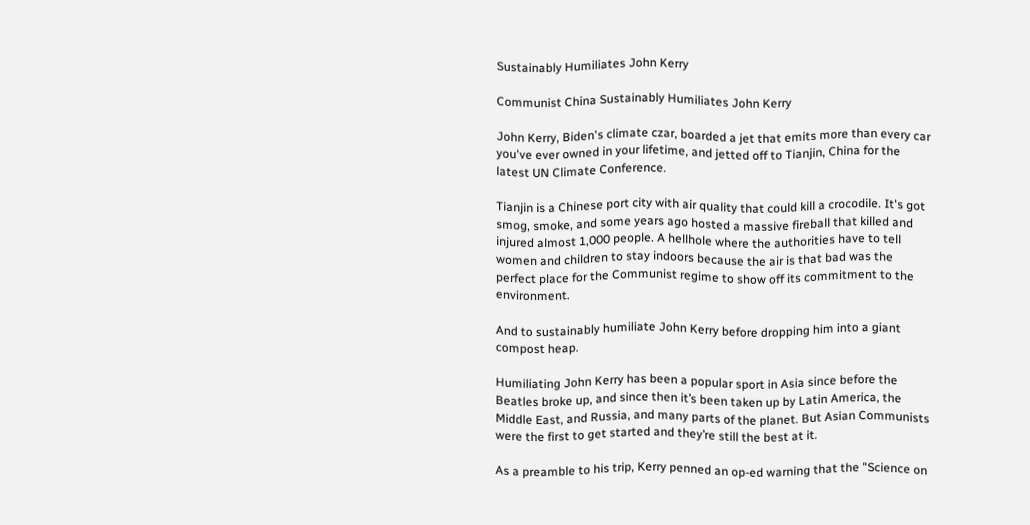Sustainably Humiliates John Kerry

Communist China Sustainably Humiliates John Kerry

John Kerry, Biden's climate czar, boarded a jet that emits more than every car you've ever owned in your lifetime, and jetted off to Tianjin, China for the latest UN Climate Conference.

Tianjin is a Chinese port city with air quality that could kill a crocodile. It's got smog, smoke, and some years ago hosted a massive fireball that killed and injured almost 1,000 people. A hellhole where the authorities have to tell women and children to stay indoors because the air is that bad was the perfect place for the Communist regime to show off its commitment to the environment.

And to sustainably humiliate John Kerry before dropping him into a giant compost heap.

Humiliating John Kerry has been a popular sport in Asia since before the Beatles broke up, and since then it’s been taken up by Latin America, the Middle East, and Russia, and many parts of the planet. But Asian Communists were the first to get started and they’re still the best at it.

As a preamble to his trip, Kerry penned an op-ed warning that the "Science on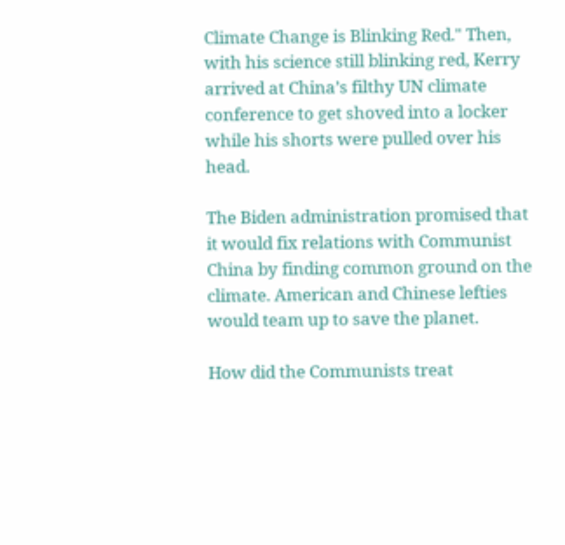Climate Change is Blinking Red." Then, with his science still blinking red, Kerry arrived at China’s filthy UN climate conference to get shoved into a locker while his shorts were pulled over his head.

The Biden administration promised that it would fix relations with Communist China by finding common ground on the climate. American and Chinese lefties would team up to save the planet.

How did the Communists treat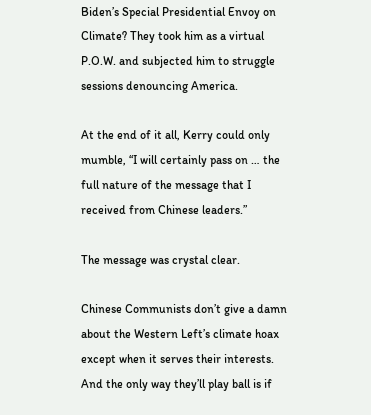Biden’s Special Presidential Envoy on Climate? They took him as a virtual P.O.W. and subjected him to struggle sessions denouncing America.

At the end of it all, Kerry could only mumble, “I will certainly pass on … the full nature of the message that I received from Chinese leaders.”

The message was crystal clear.

Chinese Communists don’t give a damn about the Western Left’s climate hoax except when it serves their interests. And the only way they’ll play ball is if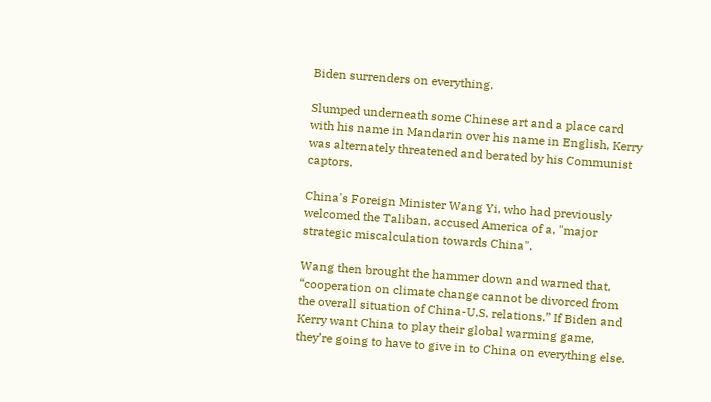Biden surrenders on everything.

Slumped underneath some Chinese art and a place card with his name in Mandarin over his name in English, Kerry was alternately threatened and berated by his Communist captors.

China's Foreign Minister Wang Yi, who had previously welcomed the Taliban, accused America of a, "major strategic miscalculation towards China".

Wang then brought the hammer down and warned that, “cooperation on climate change cannot be divorced from the overall situation of China-U.S. relations.” If Biden and Kerry want China to play their global warming game, they’re going to have to give in to China on everything else.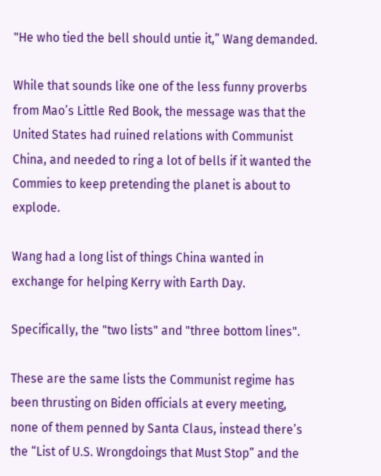"He who tied the bell should untie it,” Wang demanded.

While that sounds like one of the less funny proverbs from Mao’s Little Red Book, the message was that the United States had ruined relations with Communist China, and needed to ring a lot of bells if it wanted the Commies to keep pretending the planet is about to explode.

Wang had a long list of things China wanted in exchange for helping Kerry with Earth Day.

Specifically, the "two lists" and "three bottom lines".

These are the same lists the Communist regime has been thrusting on Biden officials at every meeting, none of them penned by Santa Claus, instead there’s the “List of U.S. Wrongdoings that Must Stop” and the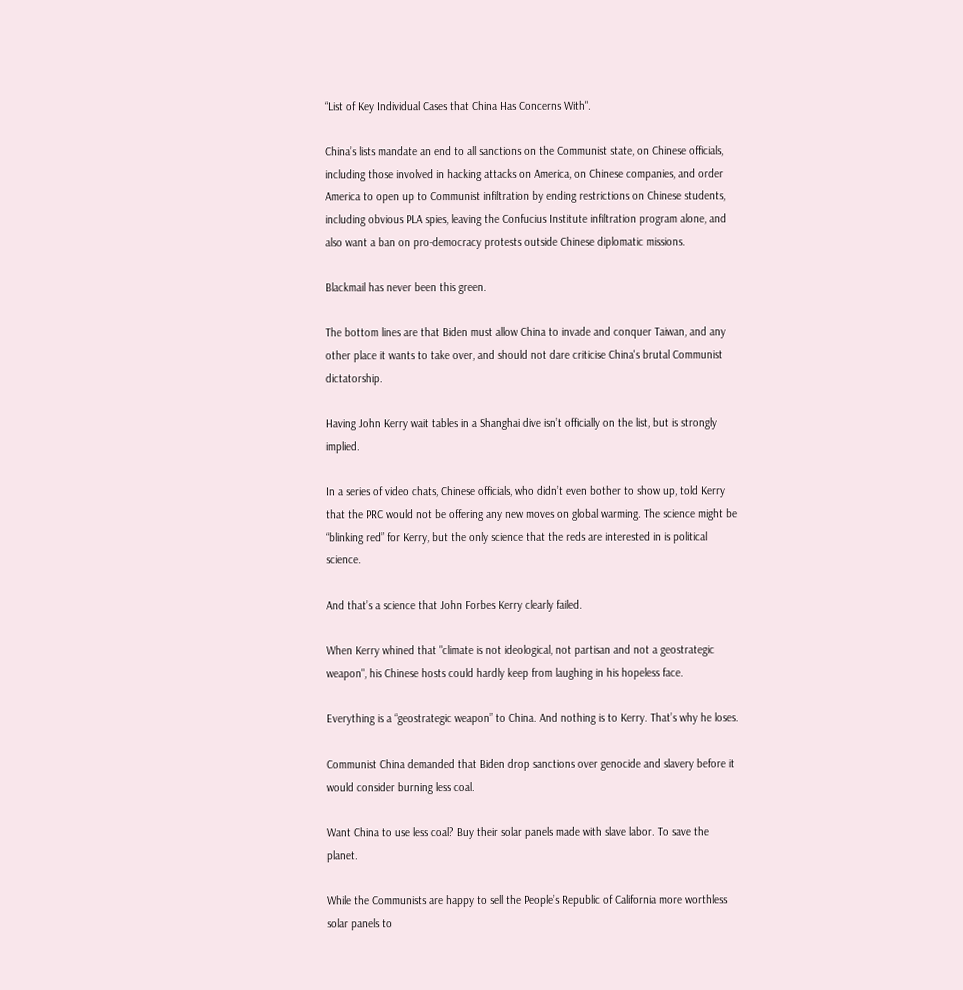“List of Key Individual Cases that China Has Concerns With".

China’s lists mandate an end to all sanctions on the Communist state, on Chinese officials, including those involved in hacking attacks on America, on Chinese companies, and order America to open up to Communist infiltration by ending restrictions on Chinese students, including obvious PLA spies, leaving the Confucius Institute infiltration program alone, and also want a ban on pro-democracy protests outside Chinese diplomatic missions.

Blackmail has never been this green.

The bottom lines are that Biden must allow China to invade and conquer Taiwan, and any other place it wants to take over, and should not dare criticise China's brutal Communist dictatorship.

Having John Kerry wait tables in a Shanghai dive isn’t officially on the list, but is strongly implied.

In a series of video chats, Chinese officials, who didn’t even bother to show up, told Kerry that the PRC would not be offering any new moves on global warming. The science might be “blinking red” for Kerry, but the only science that the reds are interested in is political science.

And that’s a science that John Forbes Kerry clearly failed.

When Kerry whined that "climate is not ideological, not partisan and not a geostrategic weapon", his Chinese hosts could hardly keep from laughing in his hopeless face.

Everything is a “geostrategic weapon” to China. And nothing is to Kerry. That’s why he loses.

Communist China demanded that Biden drop sanctions over genocide and slavery before it would consider burning less coal.

Want China to use less coal? Buy their solar panels made with slave labor. To save the planet.

While the Communists are happy to sell the People’s Republic of California more worthless solar panels to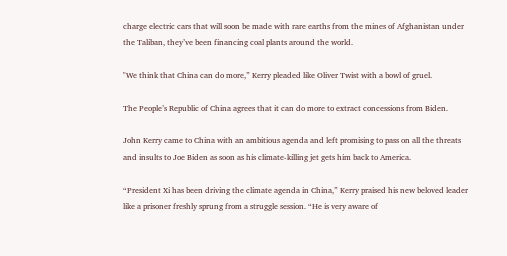charge electric cars that will soon be made with rare earths from the mines of Afghanistan under the Taliban, they’ve been financing coal plants around the world.

"We think that China can do more,” Kerry pleaded like Oliver Twist with a bowl of gruel.

The People’s Republic of China agrees that it can do more to extract concessions from Biden.

John Kerry came to China with an ambitious agenda and left promising to pass on all the threats and insults to Joe Biden as soon as his climate-killing jet gets him back to America.

“President Xi has been driving the climate agenda in China,” Kerry praised his new beloved leader like a prisoner freshly sprung from a struggle session. “He is very aware of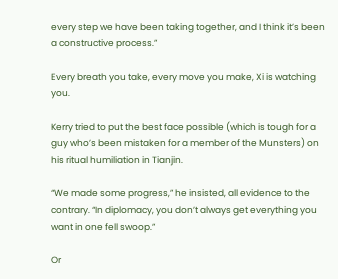every step we have been taking together, and I think it’s been a constructive process.”

Every breath you take, every move you make, Xi is watching you.

Kerry tried to put the best face possible (which is tough for a guy who’s been mistaken for a member of the Munsters) on his ritual humiliation in Tianjin.

“We made some progress,” he insisted, all evidence to the contrary. “In diplomacy, you don’t always get everything you want in one fell swoop.”

Or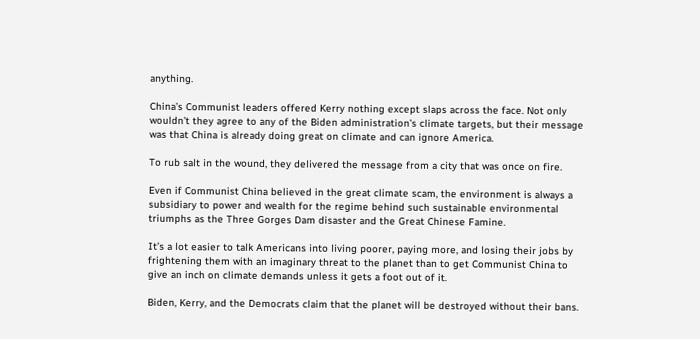anything.

China’s Communist leaders offered Kerry nothing except slaps across the face. Not only wouldn’t they agree to any of the Biden administration’s climate targets, but their message was that China is already doing great on climate and can ignore America.

To rub salt in the wound, they delivered the message from a city that was once on fire.

Even if Communist China believed in the great climate scam, the environment is always a subsidiary to power and wealth for the regime behind such sustainable environmental triumphs as the Three Gorges Dam disaster and the Great Chinese Famine.

It’s a lot easier to talk Americans into living poorer, paying more, and losing their jobs by frightening them with an imaginary threat to the planet than to get Communist China to give an inch on climate demands unless it gets a foot out of it.

Biden, Kerry, and the Democrats claim that the planet will be destroyed without their bans.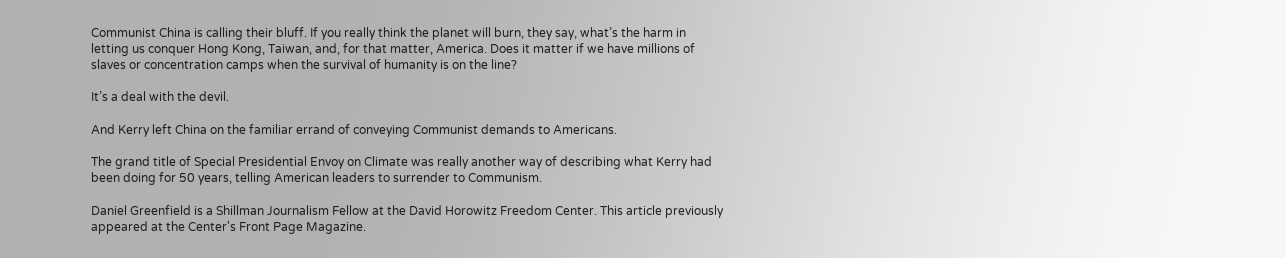Communist China is calling their bluff. If you really think the planet will burn, they say, what’s the harm in letting us conquer Hong Kong, Taiwan, and, for that matter, America. Does it matter if we have millions of slaves or concentration camps when the survival of humanity is on the line?

It’s a deal with the devil.

And Kerry left China on the familiar errand of conveying Communist demands to Americans.

The grand title of Special Presidential Envoy on Climate was really another way of describing what Kerry had been doing for 50 years, telling American leaders to surrender to Communism.

Daniel Greenfield is a Shillman Journalism Fellow at the David Horowitz Freedom Center. This article previously appeared at the Center's Front Page Magazine.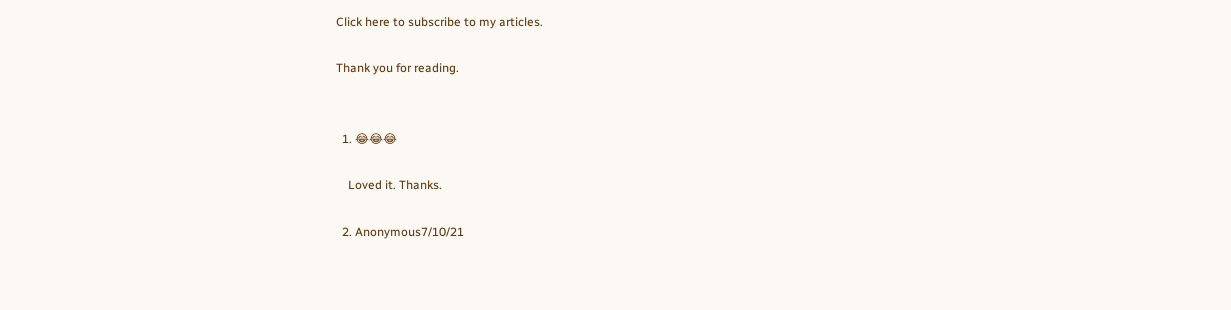Click here to subscribe to my articles.

Thank you for reading.


  1. 😂😂😂

    Loved it. Thanks.

  2. Anonymous7/10/21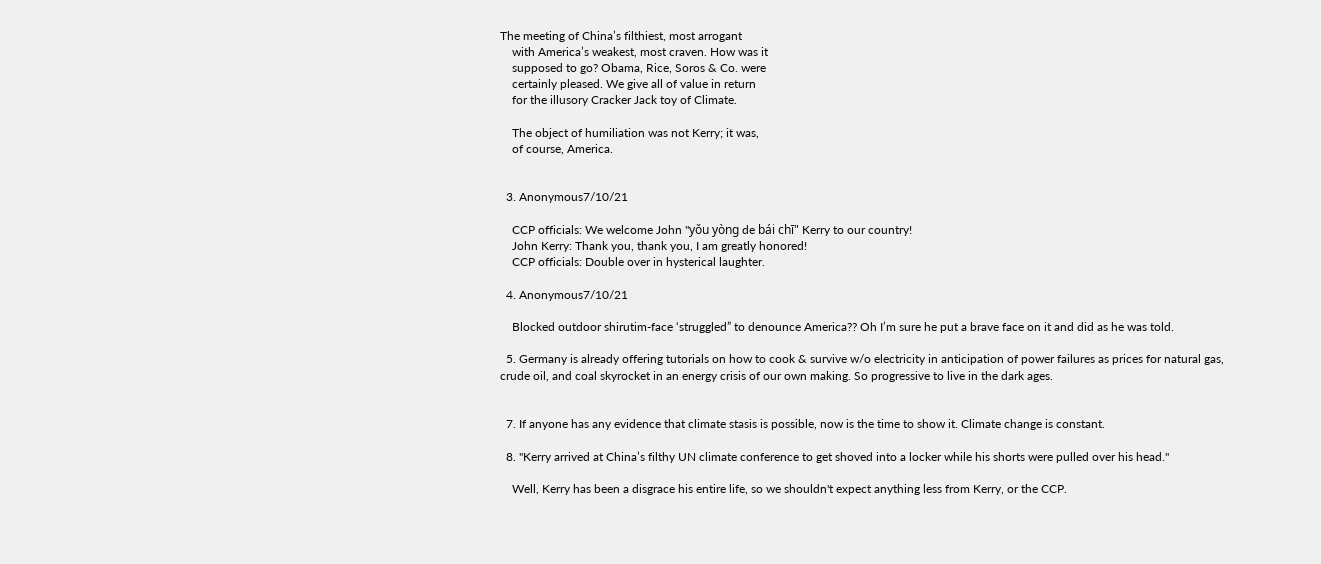The meeting of China’s filthiest, most arrogant
    with America’s weakest, most craven. How was it
    supposed to go? Obama, Rice, Soros & Co. were
    certainly pleased. We give all of value in return
    for the illusory Cracker Jack toy of Climate.

    The object of humiliation was not Kerry; it was,
    of course, America.


  3. Anonymous7/10/21

    CCP officials: We welcome John "yǒu yòng de bái chī" Kerry to our country!
    John Kerry: Thank you, thank you, I am greatly honored!
    CCP officials: Double over in hysterical laughter.

  4. Anonymous7/10/21

    Blocked outdoor shirutim-face ‘struggled” to denounce America?? Oh I’m sure he put a brave face on it and did as he was told.

  5. Germany is already offering tutorials on how to cook & survive w/o electricity in anticipation of power failures as prices for natural gas, crude oil, and coal skyrocket in an energy crisis of our own making. So progressive to live in the dark ages.


  7. If anyone has any evidence that climate stasis is possible, now is the time to show it. Climate change is constant.

  8. "Kerry arrived at China’s filthy UN climate conference to get shoved into a locker while his shorts were pulled over his head."

    Well, Kerry has been a disgrace his entire life, so we shouldn't expect anything less from Kerry, or the CCP.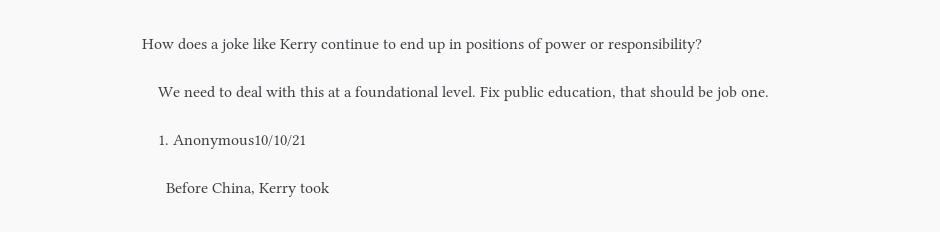How does a joke like Kerry continue to end up in positions of power or responsibility?

    We need to deal with this at a foundational level. Fix public education, that should be job one.

    1. Anonymous10/10/21

      Before China, Kerry took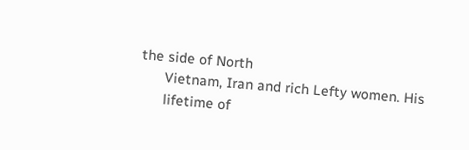the side of North
      Vietnam, Iran and rich Lefty women. His
      lifetime of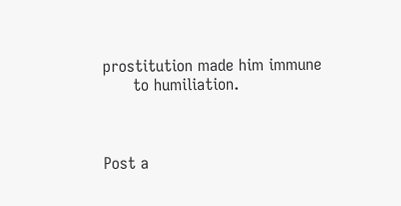prostitution made him immune
      to humiliation.



Post a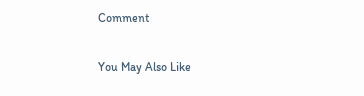Comment

You May Also Like